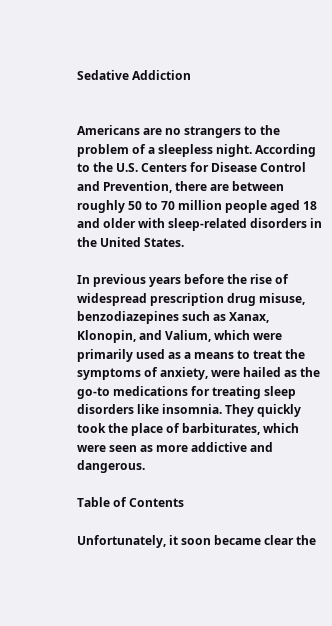Sedative Addiction


Americans are no strangers to the problem of a sleepless night. According to the U.S. Centers for Disease Control and Prevention, there are between roughly 50 to 70 million people aged 18 and older with sleep-related disorders in the United States.

In previous years before the rise of widespread prescription drug misuse, benzodiazepines such as Xanax, Klonopin, and Valium, which were primarily used as a means to treat the symptoms of anxiety, were hailed as the go-to medications for treating sleep disorders like insomnia. They quickly took the place of barbiturates, which were seen as more addictive and dangerous.

Table of Contents

Unfortunately, it soon became clear the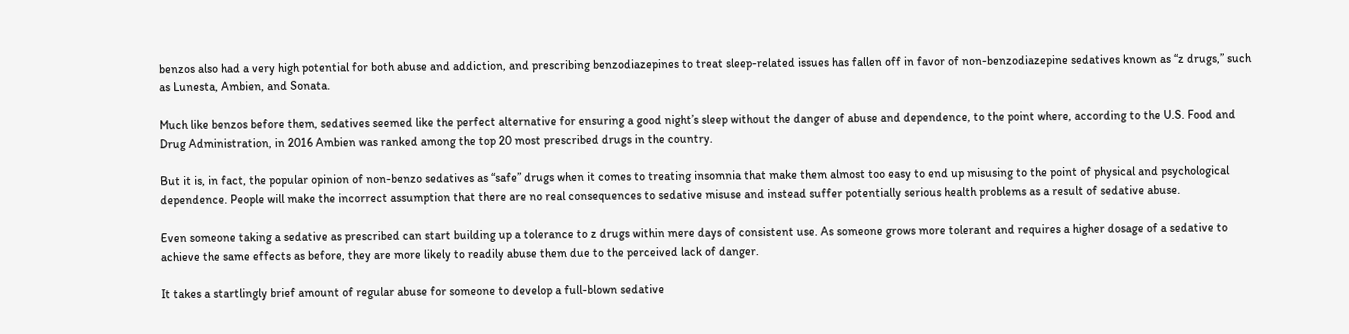benzos also had a very high potential for both abuse and addiction, and prescribing benzodiazepines to treat sleep-related issues has fallen off in favor of non-benzodiazepine sedatives known as “z drugs,” such as Lunesta, Ambien, and Sonata.

Much like benzos before them, sedatives seemed like the perfect alternative for ensuring a good night’s sleep without the danger of abuse and dependence, to the point where, according to the U.S. Food and Drug Administration, in 2016 Ambien was ranked among the top 20 most prescribed drugs in the country.

But it is, in fact, the popular opinion of non-benzo sedatives as “safe” drugs when it comes to treating insomnia that make them almost too easy to end up misusing to the point of physical and psychological dependence. People will make the incorrect assumption that there are no real consequences to sedative misuse and instead suffer potentially serious health problems as a result of sedative abuse.

Even someone taking a sedative as prescribed can start building up a tolerance to z drugs within mere days of consistent use. As someone grows more tolerant and requires a higher dosage of a sedative to achieve the same effects as before, they are more likely to readily abuse them due to the perceived lack of danger.

It takes a startlingly brief amount of regular abuse for someone to develop a full-blown sedative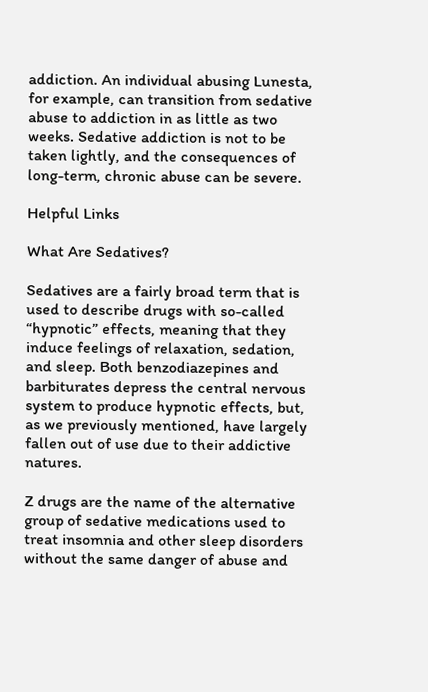addiction. An individual abusing Lunesta, for example, can transition from sedative abuse to addiction in as little as two weeks. Sedative addiction is not to be taken lightly, and the consequences of long-term, chronic abuse can be severe.

Helpful Links

What Are Sedatives?

Sedatives are a fairly broad term that is used to describe drugs with so-called “hypnotic” effects, meaning that they induce feelings of relaxation, sedation, and sleep. Both benzodiazepines and barbiturates depress the central nervous system to produce hypnotic effects, but, as we previously mentioned, have largely fallen out of use due to their addictive natures.

Z drugs are the name of the alternative group of sedative medications used to treat insomnia and other sleep disorders without the same danger of abuse and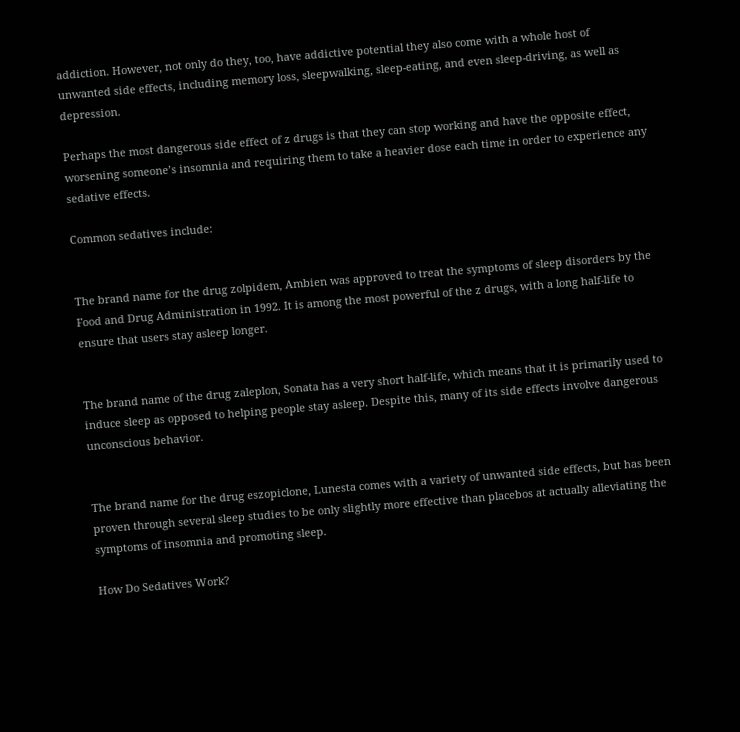addiction. However, not only do they, too, have addictive potential they also come with a whole host of unwanted side effects, including memory loss, sleepwalking, sleep-eating, and even sleep-driving, as well as depression.

Perhaps the most dangerous side effect of z drugs is that they can stop working and have the opposite effect, worsening someone’s insomnia and requiring them to take a heavier dose each time in order to experience any sedative effects.

Common sedatives include:


The brand name for the drug zolpidem, Ambien was approved to treat the symptoms of sleep disorders by the Food and Drug Administration in 1992. It is among the most powerful of the z drugs, with a long half-life to ensure that users stay asleep longer.


The brand name of the drug zaleplon, Sonata has a very short half-life, which means that it is primarily used to induce sleep as opposed to helping people stay asleep. Despite this, many of its side effects involve dangerous unconscious behavior.


The brand name for the drug eszopiclone, Lunesta comes with a variety of unwanted side effects, but has been proven through several sleep studies to be only slightly more effective than placebos at actually alleviating the symptoms of insomnia and promoting sleep.

How Do Sedatives Work?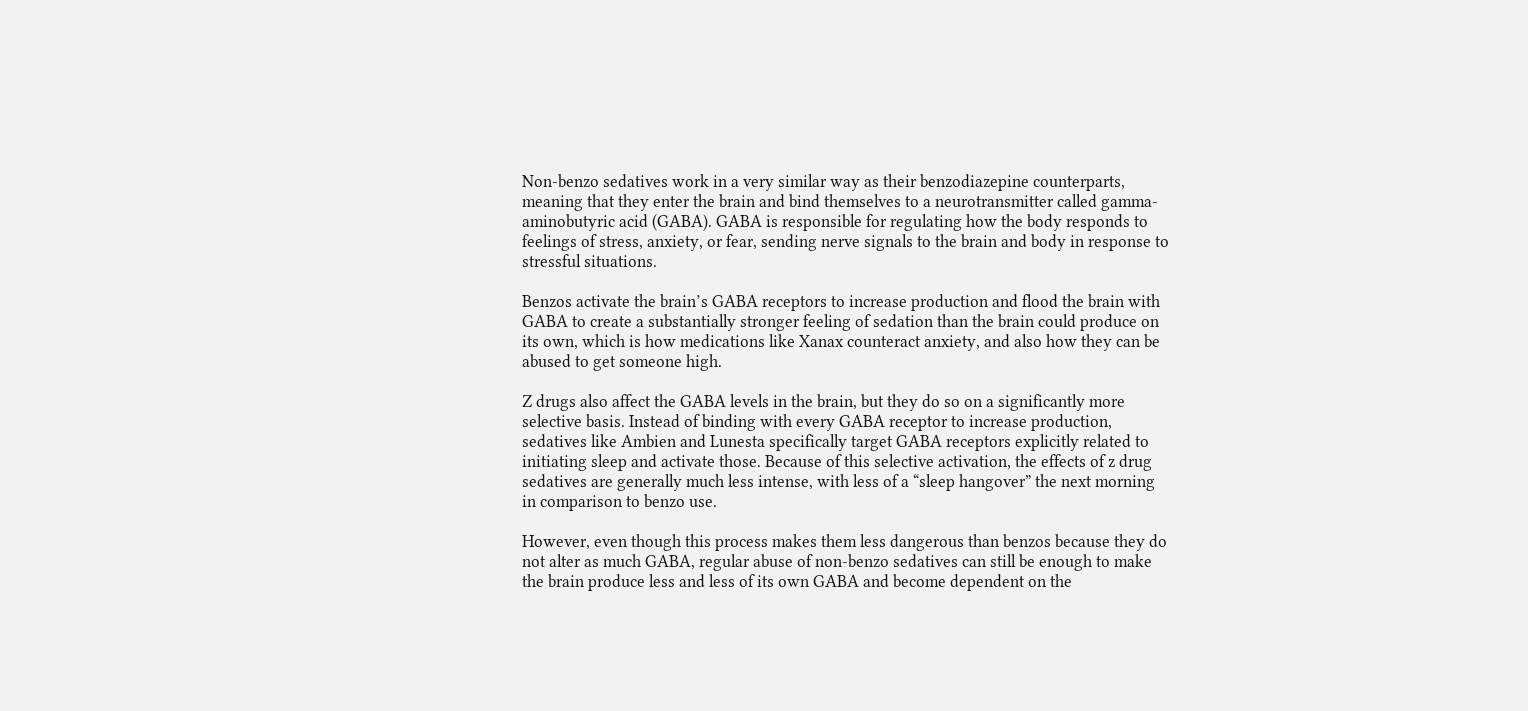Non-benzo sedatives work in a very similar way as their benzodiazepine counterparts, meaning that they enter the brain and bind themselves to a neurotransmitter called gamma-aminobutyric acid (GABA). GABA is responsible for regulating how the body responds to feelings of stress, anxiety, or fear, sending nerve signals to the brain and body in response to stressful situations.

Benzos activate the brain’s GABA receptors to increase production and flood the brain with GABA to create a substantially stronger feeling of sedation than the brain could produce on its own, which is how medications like Xanax counteract anxiety, and also how they can be abused to get someone high.

Z drugs also affect the GABA levels in the brain, but they do so on a significantly more selective basis. Instead of binding with every GABA receptor to increase production, sedatives like Ambien and Lunesta specifically target GABA receptors explicitly related to initiating sleep and activate those. Because of this selective activation, the effects of z drug sedatives are generally much less intense, with less of a “sleep hangover” the next morning in comparison to benzo use.

However, even though this process makes them less dangerous than benzos because they do not alter as much GABA, regular abuse of non-benzo sedatives can still be enough to make the brain produce less and less of its own GABA and become dependent on the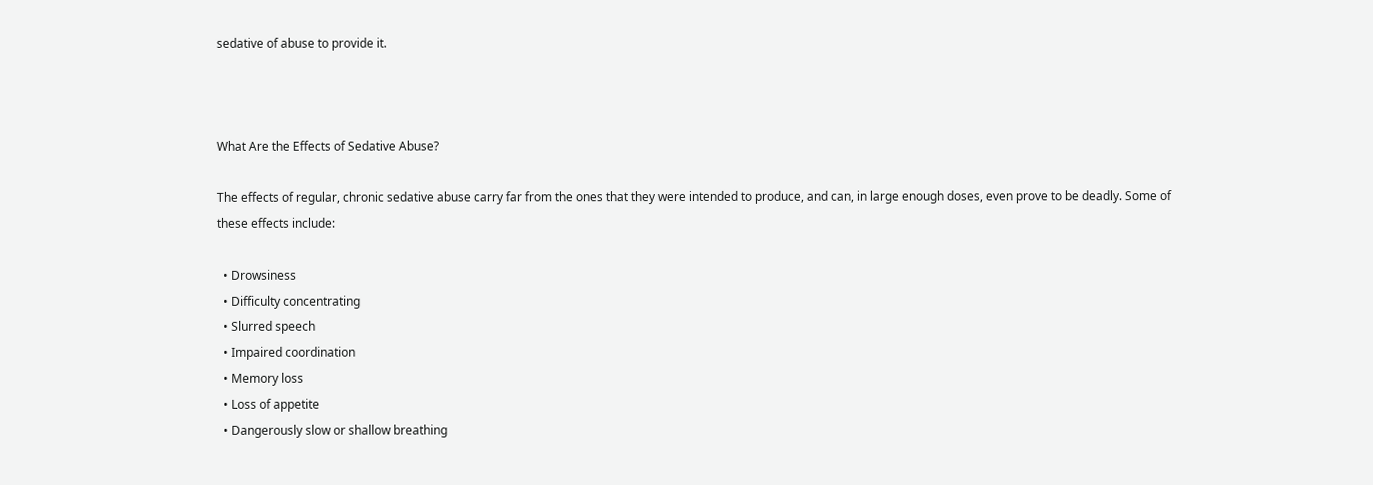sedative of abuse to provide it.



What Are the Effects of Sedative Abuse?

The effects of regular, chronic sedative abuse carry far from the ones that they were intended to produce, and can, in large enough doses, even prove to be deadly. Some of these effects include:

  • Drowsiness
  • Difficulty concentrating
  • Slurred speech
  • Impaired coordination
  • Memory loss
  • Loss of appetite
  • Dangerously slow or shallow breathing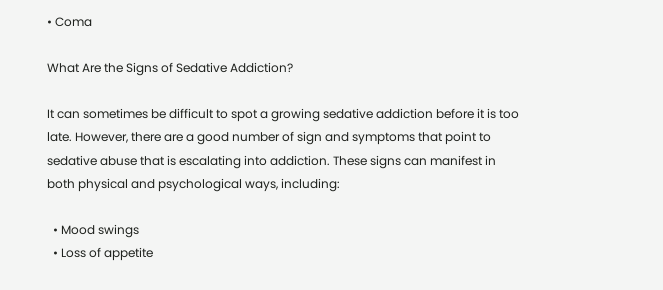• Coma

What Are the Signs of Sedative Addiction?

It can sometimes be difficult to spot a growing sedative addiction before it is too late. However, there are a good number of sign and symptoms that point to sedative abuse that is escalating into addiction. These signs can manifest in both physical and psychological ways, including:

  • Mood swings
  • Loss of appetite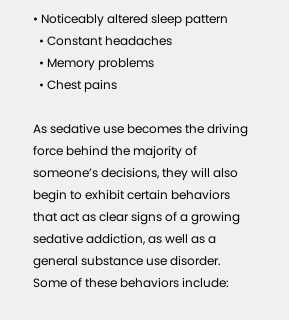• Noticeably altered sleep pattern
  • Constant headaches
  • Memory problems
  • Chest pains

As sedative use becomes the driving force behind the majority of someone’s decisions, they will also begin to exhibit certain behaviors that act as clear signs of a growing sedative addiction, as well as a general substance use disorder. Some of these behaviors include: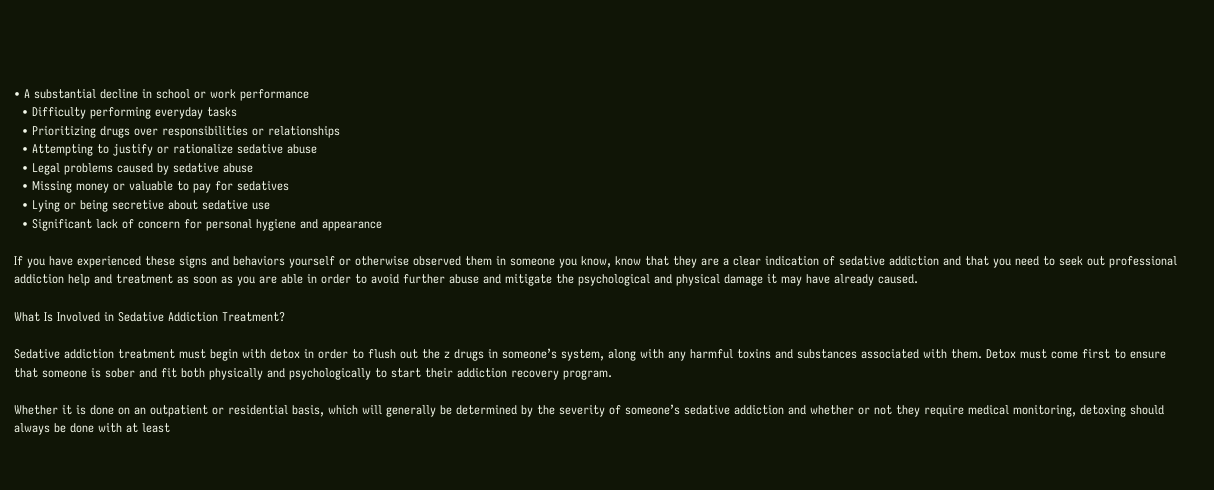• A substantial decline in school or work performance
  • Difficulty performing everyday tasks
  • Prioritizing drugs over responsibilities or relationships
  • Attempting to justify or rationalize sedative abuse
  • Legal problems caused by sedative abuse
  • Missing money or valuable to pay for sedatives
  • Lying or being secretive about sedative use
  • Significant lack of concern for personal hygiene and appearance

If you have experienced these signs and behaviors yourself or otherwise observed them in someone you know, know that they are a clear indication of sedative addiction and that you need to seek out professional addiction help and treatment as soon as you are able in order to avoid further abuse and mitigate the psychological and physical damage it may have already caused.

What Is Involved in Sedative Addiction Treatment?

Sedative addiction treatment must begin with detox in order to flush out the z drugs in someone’s system, along with any harmful toxins and substances associated with them. Detox must come first to ensure that someone is sober and fit both physically and psychologically to start their addiction recovery program.

Whether it is done on an outpatient or residential basis, which will generally be determined by the severity of someone’s sedative addiction and whether or not they require medical monitoring, detoxing should always be done with at least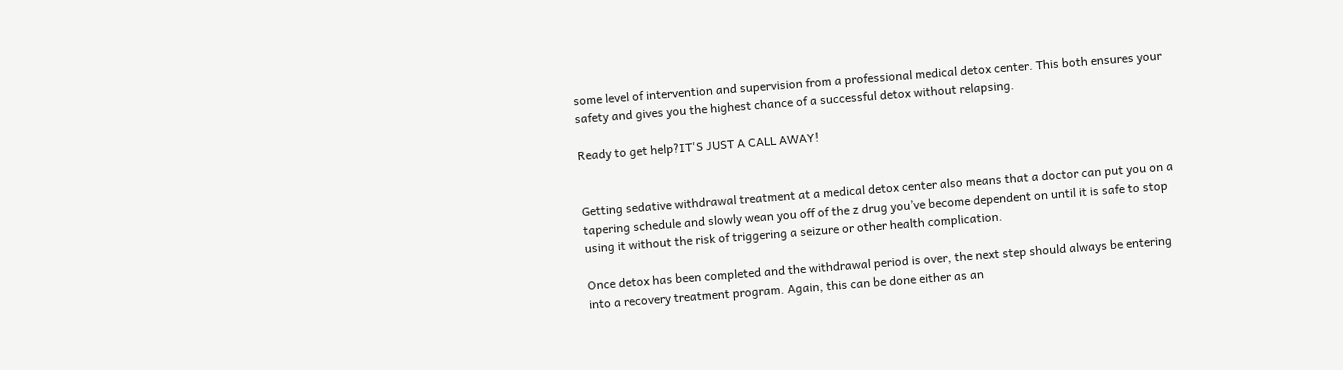some level of intervention and supervision from a professional medical detox center. This both ensures your safety and gives you the highest chance of a successful detox without relapsing.

Ready to get help?IT'S JUST A CALL AWAY!


Getting sedative withdrawal treatment at a medical detox center also means that a doctor can put you on a tapering schedule and slowly wean you off of the z drug you’ve become dependent on until it is safe to stop using it without the risk of triggering a seizure or other health complication.

Once detox has been completed and the withdrawal period is over, the next step should always be entering into a recovery treatment program. Again, this can be done either as an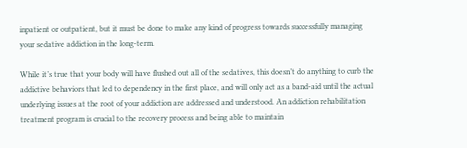inpatient or outpatient, but it must be done to make any kind of progress towards successfully managing your sedative addiction in the long-term.

While it’s true that your body will have flushed out all of the sedatives, this doesn’t do anything to curb the addictive behaviors that led to dependency in the first place, and will only act as a band-aid until the actual underlying issues at the root of your addiction are addressed and understood. An addiction rehabilitation treatment program is crucial to the recovery process and being able to maintain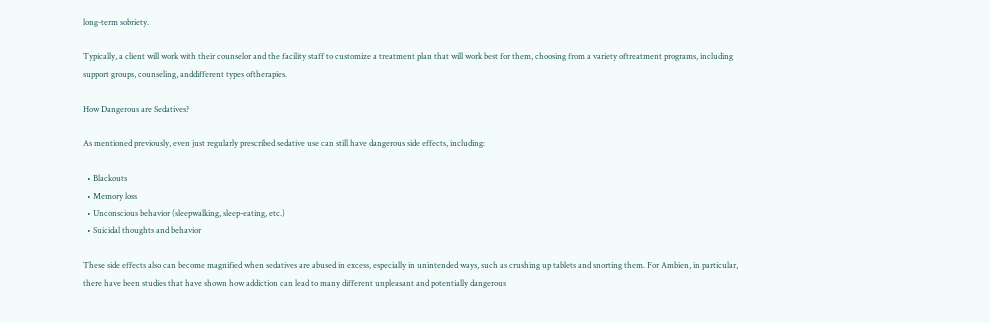long-term sobriety.

Typically, a client will work with their counselor and the facility staff to customize a treatment plan that will work best for them, choosing from a variety oftreatment programs, including support groups, counseling, anddifferent types oftherapies.

How Dangerous are Sedatives?

As mentioned previously, even just regularly prescribed sedative use can still have dangerous side effects, including:

  • Blackouts
  • Memory loss
  • Unconscious behavior (sleepwalking, sleep-eating, etc.)
  • Suicidal thoughts and behavior

These side effects also can become magnified when sedatives are abused in excess, especially in unintended ways, such as crushing up tablets and snorting them. For Ambien, in particular, there have been studies that have shown how addiction can lead to many different unpleasant and potentially dangerous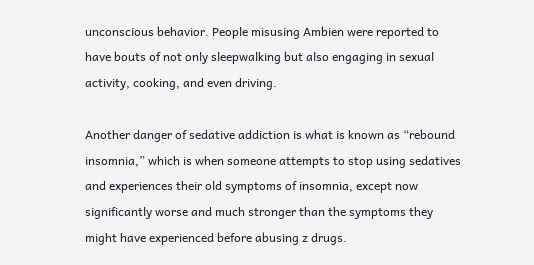unconscious behavior. People misusing Ambien were reported to have bouts of not only sleepwalking but also engaging in sexual activity, cooking, and even driving.

Another danger of sedative addiction is what is known as “rebound insomnia,” which is when someone attempts to stop using sedatives and experiences their old symptoms of insomnia, except now significantly worse and much stronger than the symptoms they might have experienced before abusing z drugs.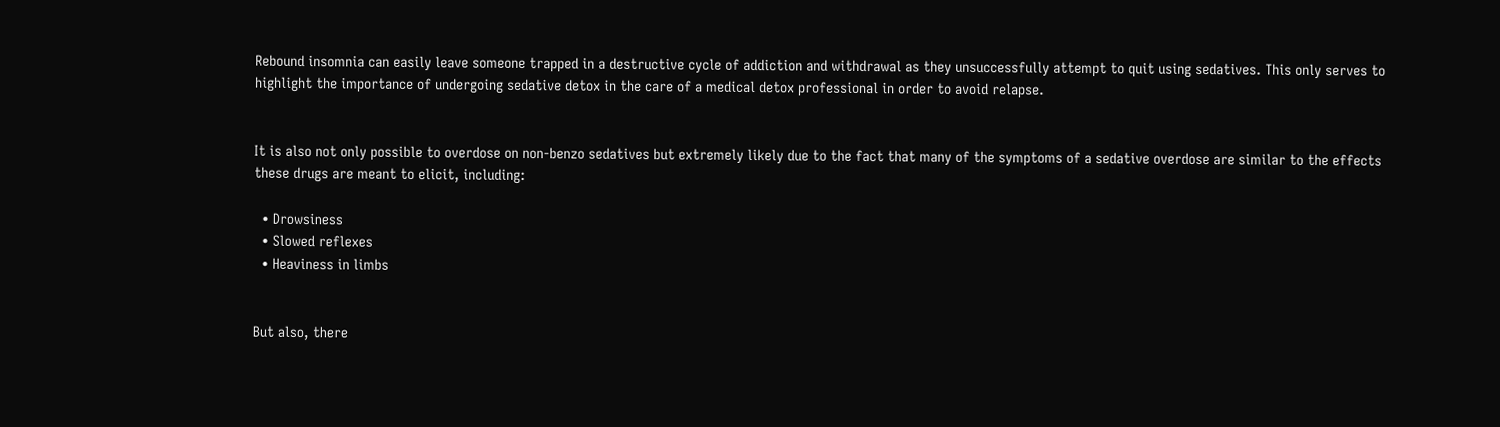Rebound insomnia can easily leave someone trapped in a destructive cycle of addiction and withdrawal as they unsuccessfully attempt to quit using sedatives. This only serves to highlight the importance of undergoing sedative detox in the care of a medical detox professional in order to avoid relapse.


It is also not only possible to overdose on non-benzo sedatives but extremely likely due to the fact that many of the symptoms of a sedative overdose are similar to the effects these drugs are meant to elicit, including:

  • Drowsiness
  • Slowed reflexes
  • Heaviness in limbs


But also, there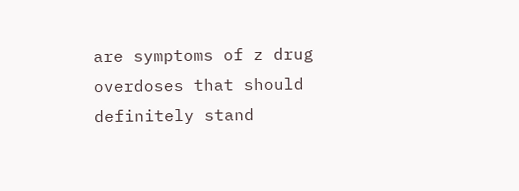are symptoms of z drug overdoses that should definitely stand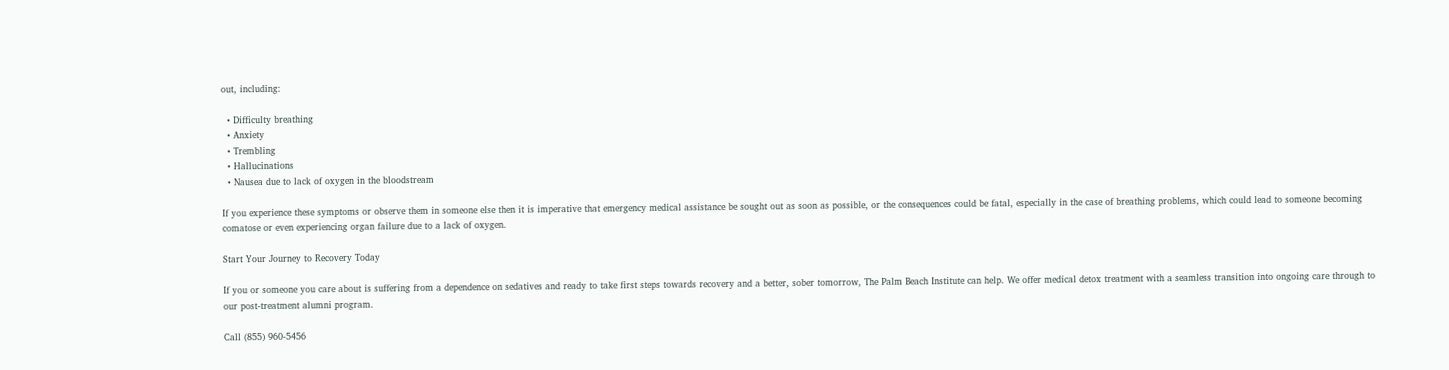out, including:

  • Difficulty breathing
  • Anxiety
  • Trembling
  • Hallucinations
  • Nausea due to lack of oxygen in the bloodstream

If you experience these symptoms or observe them in someone else then it is imperative that emergency medical assistance be sought out as soon as possible, or the consequences could be fatal, especially in the case of breathing problems, which could lead to someone becoming comatose or even experiencing organ failure due to a lack of oxygen.

Start Your Journey to Recovery Today

If you or someone you care about is suffering from a dependence on sedatives and ready to take first steps towards recovery and a better, sober tomorrow, The Palm Beach Institute can help. We offer medical detox treatment with a seamless transition into ongoing care through to our post-treatment alumni program.

Call (855) 960-5456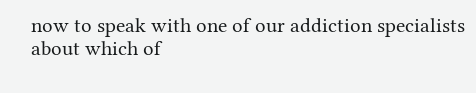now to speak with one of our addiction specialists about which of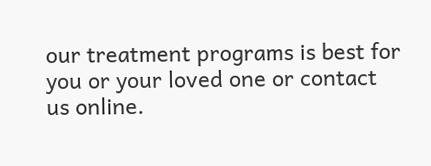our treatment programs is best for you or your loved one or contact us online.